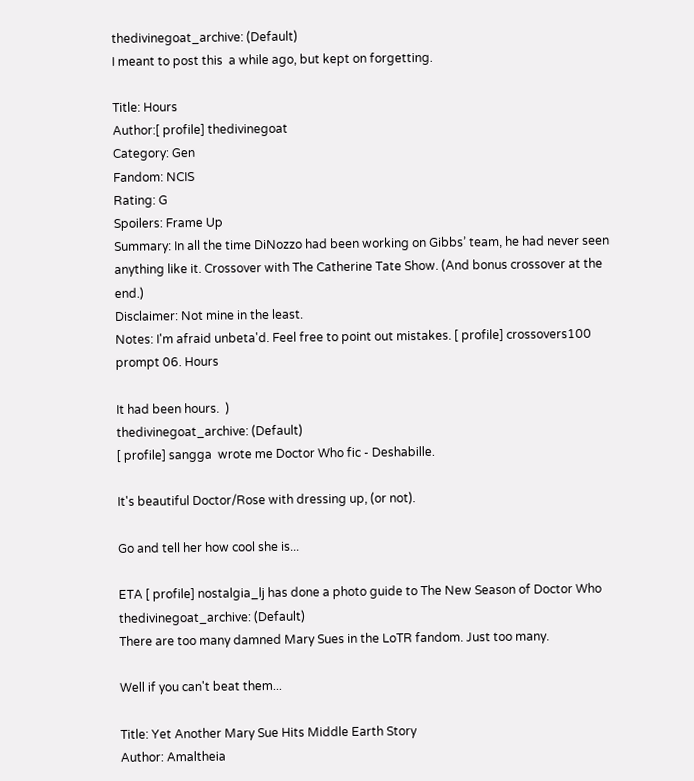thedivinegoat_archive: (Default)
I meant to post this  a while ago, but kept on forgetting.

Title: Hours
Author:[ profile] thedivinegoat
Category: Gen
Fandom: NCIS
Rating: G
Spoilers: Frame Up
Summary: In all the time DiNozzo had been working on Gibbs’ team, he had never seen anything like it. Crossover with The Catherine Tate Show. (And bonus crossover at the end.)
Disclaimer: Not mine in the least.
Notes: I'm afraid unbeta'd. Feel free to point out mistakes. [ profile] crossovers100 prompt 06. Hours

It had been hours.  )
thedivinegoat_archive: (Default)
[ profile] sangga  wrote me Doctor Who fic - Deshabille.

It's beautiful Doctor/Rose with dressing up, (or not).

Go and tell her how cool she is...

ETA [ profile] nostalgia_lj has done a photo guide to The New Season of Doctor Who
thedivinegoat_archive: (Default)
There are too many damned Mary Sues in the LoTR fandom. Just too many.

Well if you can't beat them...

Title: Yet Another Mary Sue Hits Middle Earth Story
Author: Amaltheia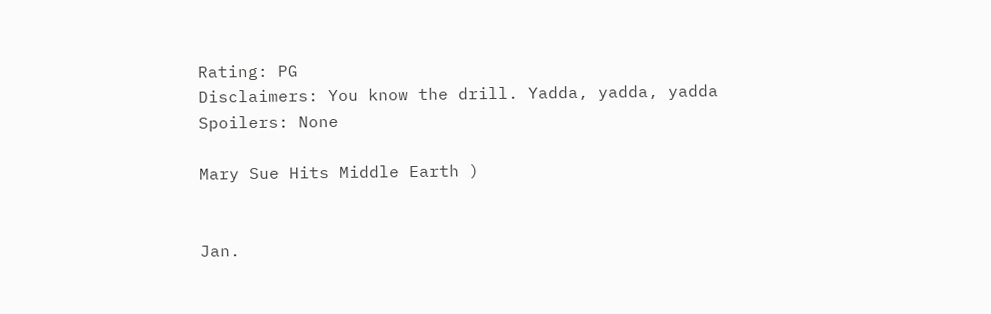Rating: PG
Disclaimers: You know the drill. Yadda, yadda, yadda
Spoilers: None

Mary Sue Hits Middle Earth )


Jan.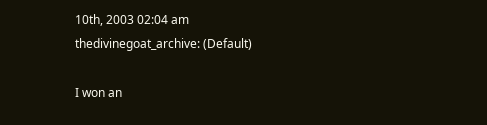10th, 2003 02:04 am
thedivinegoat_archive: (Default)

I won an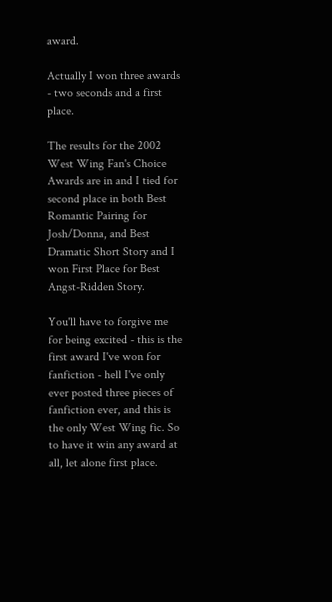award.

Actually I won three awards - two seconds and a first place.

The results for the 2002 West Wing Fan's Choice Awards are in and I tied for second place in both Best Romantic Pairing for Josh/Donna, and Best Dramatic Short Story and I won First Place for Best Angst-Ridden Story.

You'll have to forgive me for being excited - this is the first award I've won for fanfiction - hell I've only ever posted three pieces of fanfiction ever, and this is the only West Wing fic. So to have it win any award at all, let alone first place.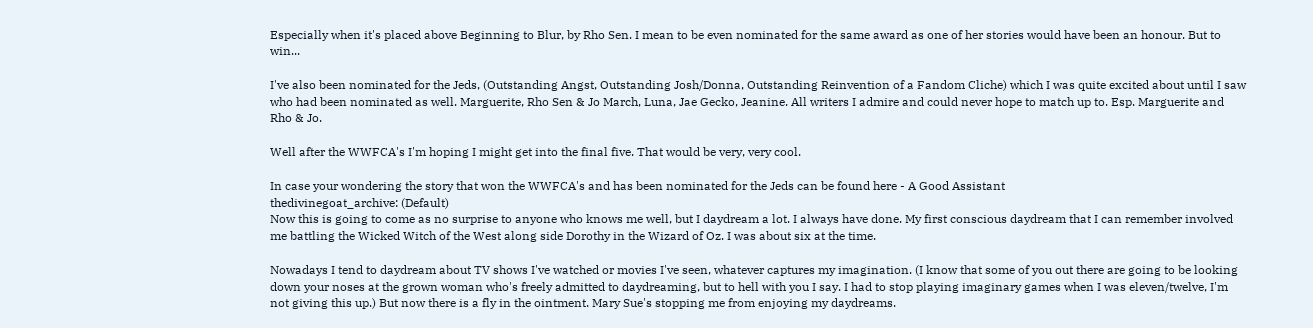Especially when it's placed above Beginning to Blur, by Rho Sen. I mean to be even nominated for the same award as one of her stories would have been an honour. But to win...

I've also been nominated for the Jeds, (Outstanding Angst, Outstanding Josh/Donna, Outstanding Reinvention of a Fandom Cliche) which I was quite excited about until I saw who had been nominated as well. Marguerite, Rho Sen & Jo March, Luna, Jae Gecko, Jeanine. All writers I admire and could never hope to match up to. Esp. Marguerite and Rho & Jo.

Well after the WWFCA's I'm hoping I might get into the final five. That would be very, very cool.

In case your wondering the story that won the WWFCA's and has been nominated for the Jeds can be found here - A Good Assistant
thedivinegoat_archive: (Default)
Now this is going to come as no surprise to anyone who knows me well, but I daydream a lot. I always have done. My first conscious daydream that I can remember involved me battling the Wicked Witch of the West along side Dorothy in the Wizard of Oz. I was about six at the time.

Nowadays I tend to daydream about TV shows I've watched or movies I've seen, whatever captures my imagination. (I know that some of you out there are going to be looking down your noses at the grown woman who's freely admitted to daydreaming, but to hell with you I say. I had to stop playing imaginary games when I was eleven/twelve, I'm not giving this up.) But now there is a fly in the ointment. Mary Sue's stopping me from enjoying my daydreams.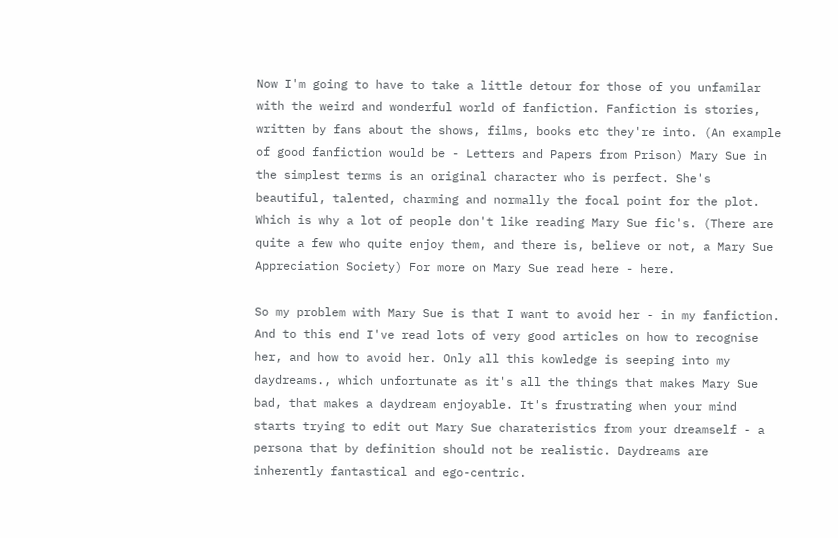Now I'm going to have to take a little detour for those of you unfamilar with the weird and wonderful world of fanfiction. Fanfiction is stories, written by fans about the shows, films, books etc they're into. (An example of good fanfiction would be - Letters and Papers from Prison) Mary Sue in the simplest terms is an original character who is perfect. She's beautiful, talented, charming and normally the focal point for the plot. Which is why a lot of people don't like reading Mary Sue fic's. (There are quite a few who quite enjoy them, and there is, believe or not, a Mary Sue Appreciation Society) For more on Mary Sue read here - here.

So my problem with Mary Sue is that I want to avoid her - in my fanfiction. And to this end I've read lots of very good articles on how to recognise her, and how to avoid her. Only all this kowledge is seeping into my daydreams., which unfortunate as it's all the things that makes Mary Sue bad, that makes a daydream enjoyable. It's frustrating when your mind starts trying to edit out Mary Sue charateristics from your dreamself - a persona that by definition should not be realistic. Daydreams are inherently fantastical and ego-centric.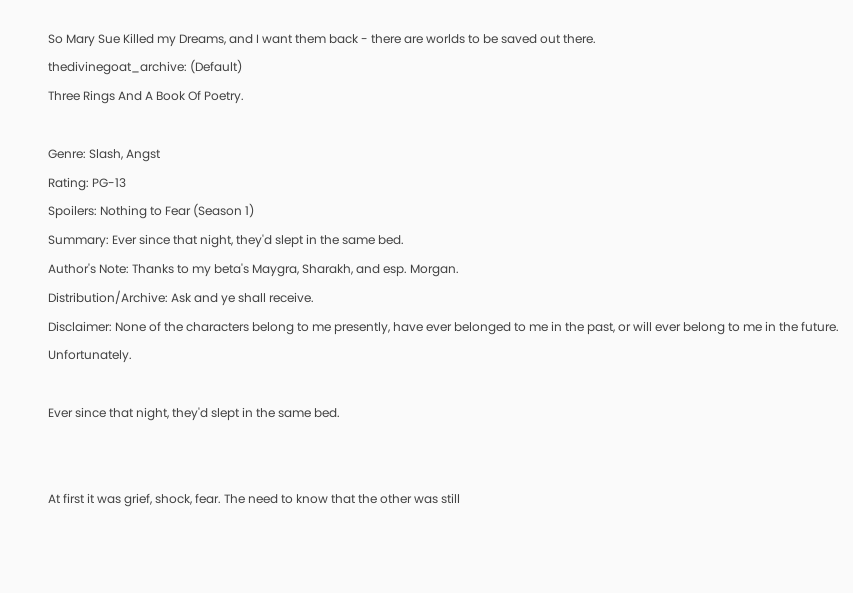So Mary Sue Killed my Dreams, and I want them back - there are worlds to be saved out there.
thedivinegoat_archive: (Default)
Three Rings And A Book Of Poetry.

Genre: Slash, Angst
Rating: PG-13
Spoilers: Nothing to Fear (Season 1)
Summary: Ever since that night, they'd slept in the same bed.
Author's Note: Thanks to my beta's Maygra, Sharakh, and esp. Morgan.
Distribution/Archive: Ask and ye shall receive.
Disclaimer: None of the characters belong to me presently, have ever belonged to me in the past, or will ever belong to me in the future. Unfortunately.

Ever since that night, they'd slept in the same bed.


At first it was grief, shock, fear. The need to know that the other was still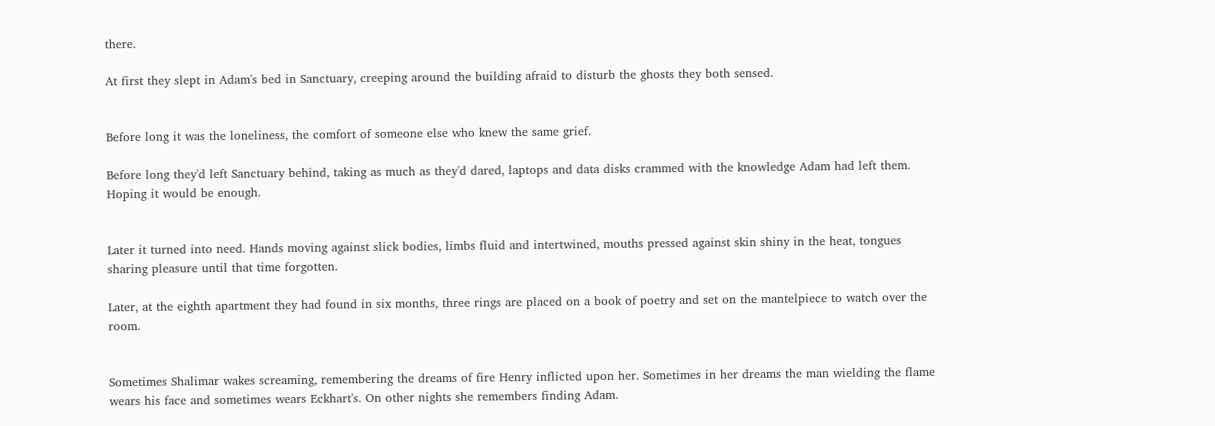there.

At first they slept in Adam's bed in Sanctuary, creeping around the building afraid to disturb the ghosts they both sensed.


Before long it was the loneliness, the comfort of someone else who knew the same grief.

Before long they'd left Sanctuary behind, taking as much as they'd dared, laptops and data disks crammed with the knowledge Adam had left them. Hoping it would be enough.


Later it turned into need. Hands moving against slick bodies, limbs fluid and intertwined, mouths pressed against skin shiny in the heat, tongues sharing pleasure until that time forgotten.

Later, at the eighth apartment they had found in six months, three rings are placed on a book of poetry and set on the mantelpiece to watch over the room.


Sometimes Shalimar wakes screaming, remembering the dreams of fire Henry inflicted upon her. Sometimes in her dreams the man wielding the flame wears his face and sometimes wears Eckhart's. On other nights she remembers finding Adam.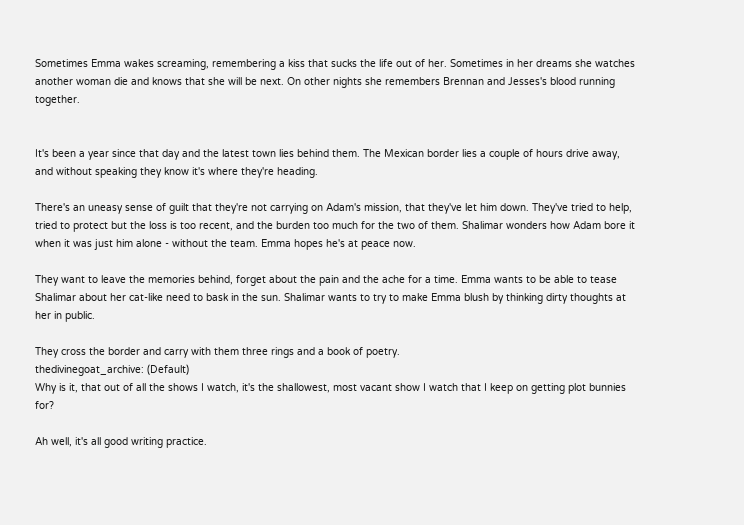Sometimes Emma wakes screaming, remembering a kiss that sucks the life out of her. Sometimes in her dreams she watches another woman die and knows that she will be next. On other nights she remembers Brennan and Jesses's blood running together.


It's been a year since that day and the latest town lies behind them. The Mexican border lies a couple of hours drive away, and without speaking they know it's where they're heading.

There's an uneasy sense of guilt that they're not carrying on Adam's mission, that they've let him down. They've tried to help, tried to protect but the loss is too recent, and the burden too much for the two of them. Shalimar wonders how Adam bore it when it was just him alone - without the team. Emma hopes he's at peace now.

They want to leave the memories behind, forget about the pain and the ache for a time. Emma wants to be able to tease Shalimar about her cat-like need to bask in the sun. Shalimar wants to try to make Emma blush by thinking dirty thoughts at her in public.

They cross the border and carry with them three rings and a book of poetry.
thedivinegoat_archive: (Default)
Why is it, that out of all the shows I watch, it's the shallowest, most vacant show I watch that I keep on getting plot bunnies for?

Ah well, it's all good writing practice.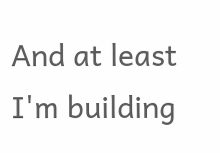And at least I'm building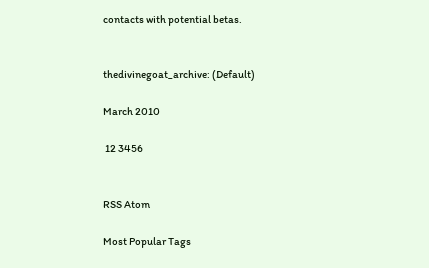contacts with potential betas.


thedivinegoat_archive: (Default)

March 2010

 12 3456


RSS Atom

Most Popular Tags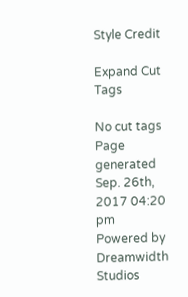Style Credit

Expand Cut Tags

No cut tags
Page generated Sep. 26th, 2017 04:20 pm
Powered by Dreamwidth Studios